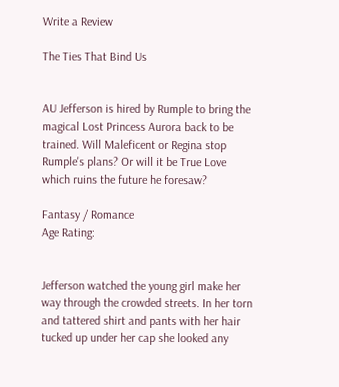Write a Review

The Ties That Bind Us


AU Jefferson is hired by Rumple to bring the magical Lost Princess Aurora back to be trained. Will Maleficent or Regina stop Rumple's plans? Or will it be True Love which ruins the future he foresaw?

Fantasy / Romance
Age Rating:


Jefferson watched the young girl make her way through the crowded streets. In her torn and tattered shirt and pants with her hair tucked up under her cap she looked any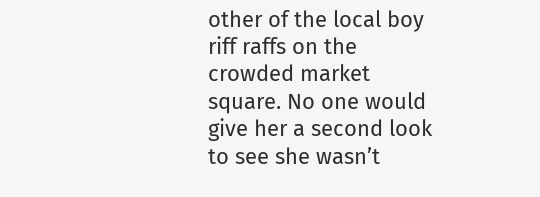other of the local boy riff raffs on the crowded market square. No one would give her a second look to see she wasn’t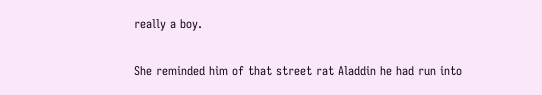really a boy.

She reminded him of that street rat Aladdin he had run into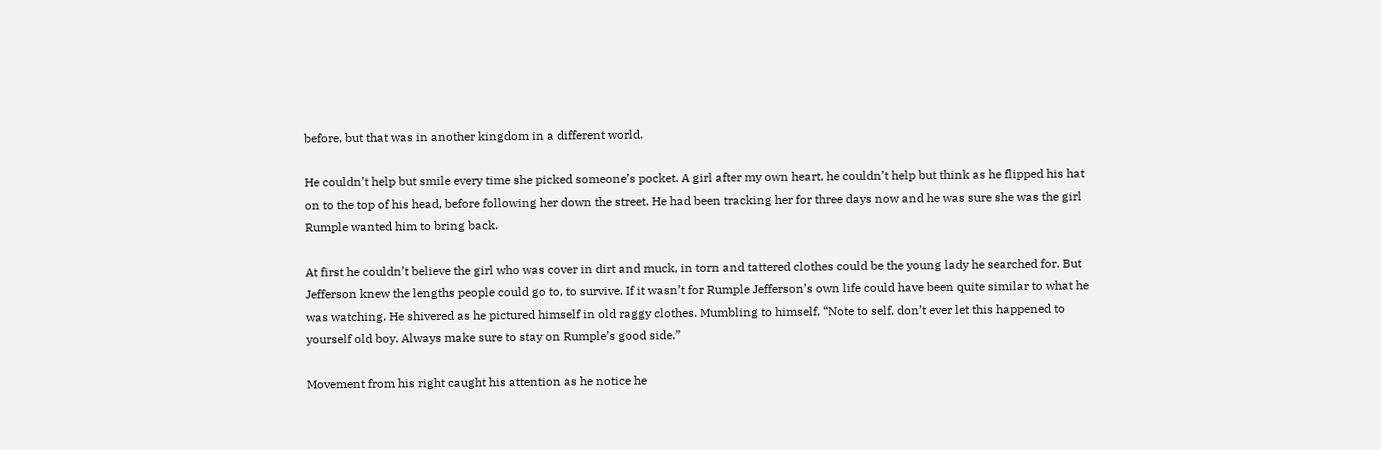before, but that was in another kingdom in a different world.

He couldn’t help but smile every time she picked someone’s pocket. A girl after my own heart, he couldn’t help but think as he flipped his hat on to the top of his head, before following her down the street. He had been tracking her for three days now and he was sure she was the girl Rumple wanted him to bring back.

At first he couldn’t believe the girl who was cover in dirt and muck, in torn and tattered clothes could be the young lady he searched for. But Jefferson knew the lengths people could go to, to survive. If it wasn’t for Rumple Jefferson’s own life could have been quite similar to what he was watching. He shivered as he pictured himself in old raggy clothes. Mumbling to himself, “Note to self, don’t ever let this happened to yourself old boy. Always make sure to stay on Rumple’s good side.”

Movement from his right caught his attention as he notice he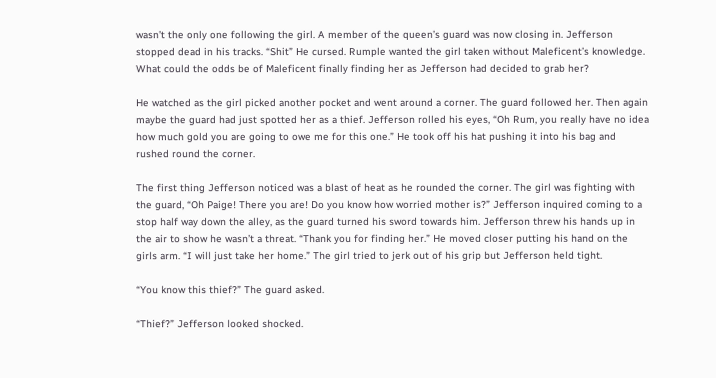wasn’t the only one following the girl. A member of the queen’s guard was now closing in. Jefferson stopped dead in his tracks. “Shit” He cursed. Rumple wanted the girl taken without Maleficent’s knowledge. What could the odds be of Maleficent finally finding her as Jefferson had decided to grab her?

He watched as the girl picked another pocket and went around a corner. The guard followed her. Then again maybe the guard had just spotted her as a thief. Jefferson rolled his eyes, “Oh Rum, you really have no idea how much gold you are going to owe me for this one.” He took off his hat pushing it into his bag and rushed round the corner.

The first thing Jefferson noticed was a blast of heat as he rounded the corner. The girl was fighting with the guard, “Oh Paige! There you are! Do you know how worried mother is?” Jefferson inquired coming to a stop half way down the alley, as the guard turned his sword towards him. Jefferson threw his hands up in the air to show he wasn’t a threat. “Thank you for finding her.” He moved closer putting his hand on the girls arm. “I will just take her home.” The girl tried to jerk out of his grip but Jefferson held tight.

“You know this thief?” The guard asked.

“Thief?” Jefferson looked shocked.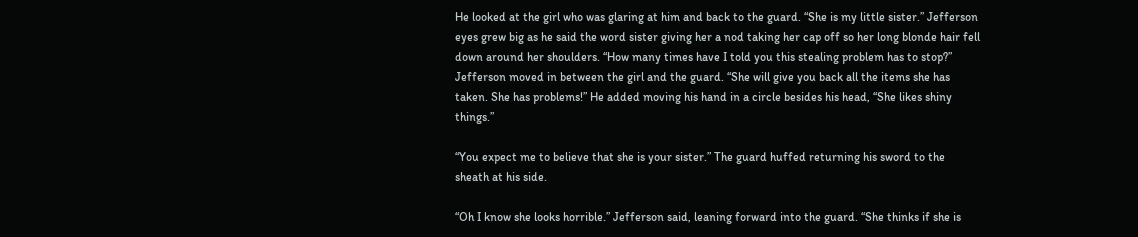He looked at the girl who was glaring at him and back to the guard. “She is my little sister.” Jefferson eyes grew big as he said the word sister giving her a nod taking her cap off so her long blonde hair fell down around her shoulders. “How many times have I told you this stealing problem has to stop?” Jefferson moved in between the girl and the guard. “She will give you back all the items she has taken. She has problems!” He added moving his hand in a circle besides his head, “She likes shiny things.”

“You expect me to believe that she is your sister.” The guard huffed returning his sword to the sheath at his side.

“Oh I know she looks horrible.” Jefferson said, leaning forward into the guard. “She thinks if she is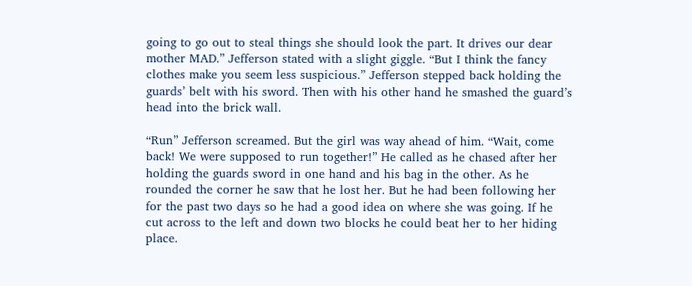going to go out to steal things she should look the part. It drives our dear mother MAD.” Jefferson stated with a slight giggle. “But I think the fancy clothes make you seem less suspicious.” Jefferson stepped back holding the guards’ belt with his sword. Then with his other hand he smashed the guard’s head into the brick wall.

“Run” Jefferson screamed. But the girl was way ahead of him. “Wait, come back! We were supposed to run together!” He called as he chased after her holding the guards sword in one hand and his bag in the other. As he rounded the corner he saw that he lost her. But he had been following her for the past two days so he had a good idea on where she was going. If he cut across to the left and down two blocks he could beat her to her hiding place.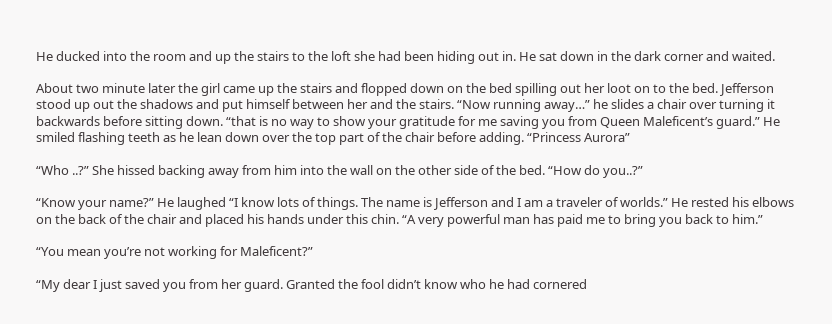He ducked into the room and up the stairs to the loft she had been hiding out in. He sat down in the dark corner and waited.

About two minute later the girl came up the stairs and flopped down on the bed spilling out her loot on to the bed. Jefferson stood up out the shadows and put himself between her and the stairs. “Now running away…” he slides a chair over turning it backwards before sitting down. “that is no way to show your gratitude for me saving you from Queen Maleficent’s guard.” He smiled flashing teeth as he lean down over the top part of the chair before adding. “Princess Aurora”

“Who ..?” She hissed backing away from him into the wall on the other side of the bed. “How do you..?”

“Know your name?” He laughed “I know lots of things. The name is Jefferson and I am a traveler of worlds.” He rested his elbows on the back of the chair and placed his hands under this chin. “A very powerful man has paid me to bring you back to him.”

“You mean you’re not working for Maleficent?”

“My dear I just saved you from her guard. Granted the fool didn’t know who he had cornered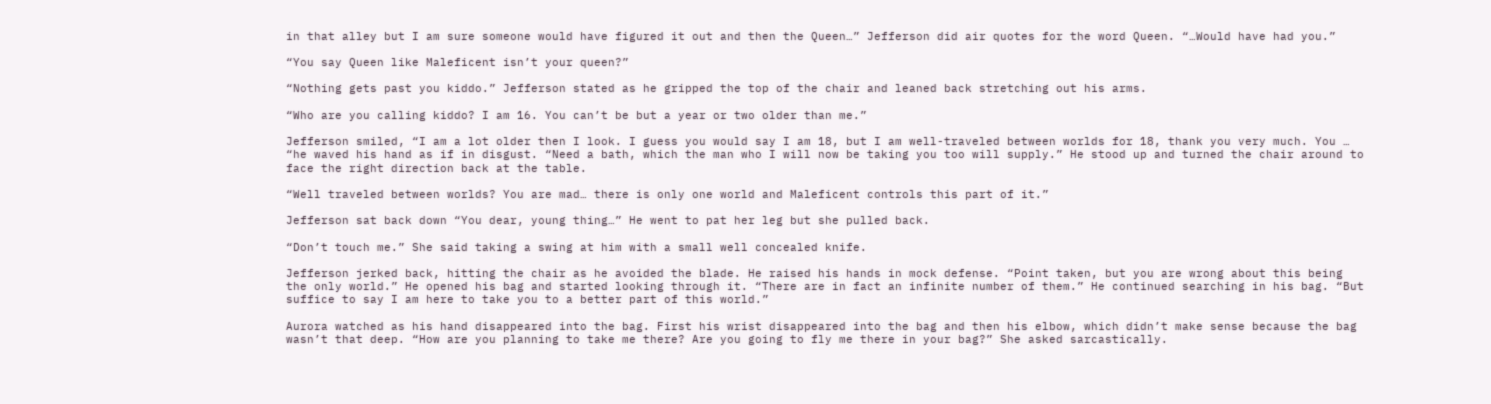in that alley but I am sure someone would have figured it out and then the Queen…” Jefferson did air quotes for the word Queen. “…Would have had you.”

“You say Queen like Maleficent isn’t your queen?”

“Nothing gets past you kiddo.” Jefferson stated as he gripped the top of the chair and leaned back stretching out his arms.

“Who are you calling kiddo? I am 16. You can’t be but a year or two older than me.”

Jefferson smiled, “I am a lot older then I look. I guess you would say I am 18, but I am well-traveled between worlds for 18, thank you very much. You … “he waved his hand as if in disgust. “Need a bath, which the man who I will now be taking you too will supply.” He stood up and turned the chair around to face the right direction back at the table.

“Well traveled between worlds? You are mad… there is only one world and Maleficent controls this part of it.”

Jefferson sat back down “You dear, young thing…” He went to pat her leg but she pulled back.

“Don’t touch me.” She said taking a swing at him with a small well concealed knife.

Jefferson jerked back, hitting the chair as he avoided the blade. He raised his hands in mock defense. “Point taken, but you are wrong about this being the only world.” He opened his bag and started looking through it. “There are in fact an infinite number of them.” He continued searching in his bag. “But suffice to say I am here to take you to a better part of this world.”

Aurora watched as his hand disappeared into the bag. First his wrist disappeared into the bag and then his elbow, which didn’t make sense because the bag wasn’t that deep. “How are you planning to take me there? Are you going to fly me there in your bag?” She asked sarcastically.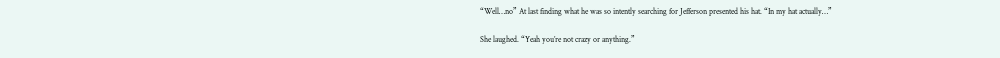“Well…no” At last finding what he was so intently searching for Jefferson presented his hat. “In my hat actually…”

She laughed. “Yeah you’re not crazy or anything.”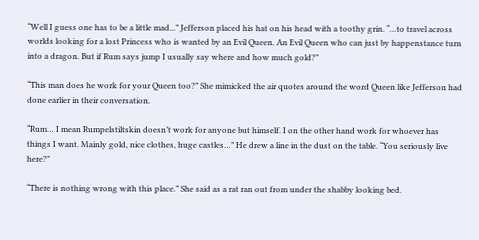“Well I guess one has to be a little mad...” Jefferson placed his hat on his head with a toothy grin. “…to travel across worlds looking for a lost Princess who is wanted by an Evil Queen. An Evil Queen who can just by happenstance turn into a dragon. But if Rum says jump I usually say where and how much gold?”

“This man does he work for your Queen too?” She mimicked the air quotes around the word Queen like Jefferson had done earlier in their conversation.

“Rum… I mean Rumpelstiltskin doesn’t work for anyone but himself. I on the other hand work for whoever has things I want. Mainly gold, nice clothes, huge castles…” He drew a line in the dust on the table. “You seriously live here?”

“There is nothing wrong with this place.” She said as a rat ran out from under the shabby looking bed.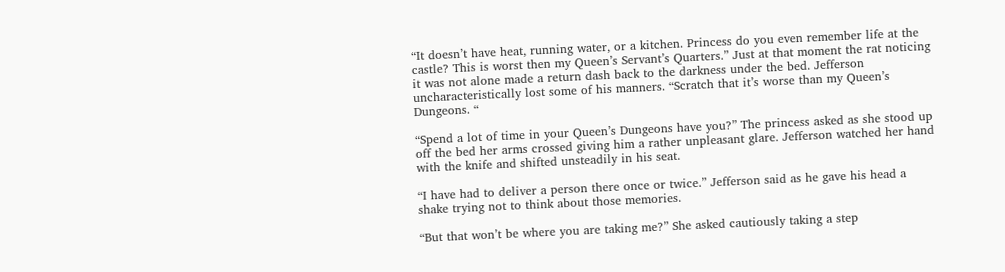“It doesn’t have heat, running water, or a kitchen. Princess do you even remember life at the castle? This is worst then my Queen’s Servant’s Quarters.” Just at that moment the rat noticing it was not alone made a return dash back to the darkness under the bed. Jefferson uncharacteristically lost some of his manners. “Scratch that it’s worse than my Queen’s Dungeons. “

“Spend a lot of time in your Queen’s Dungeons have you?” The princess asked as she stood up off the bed her arms crossed giving him a rather unpleasant glare. Jefferson watched her hand with the knife and shifted unsteadily in his seat.

“I have had to deliver a person there once or twice.” Jefferson said as he gave his head a shake trying not to think about those memories.

“But that won’t be where you are taking me?” She asked cautiously taking a step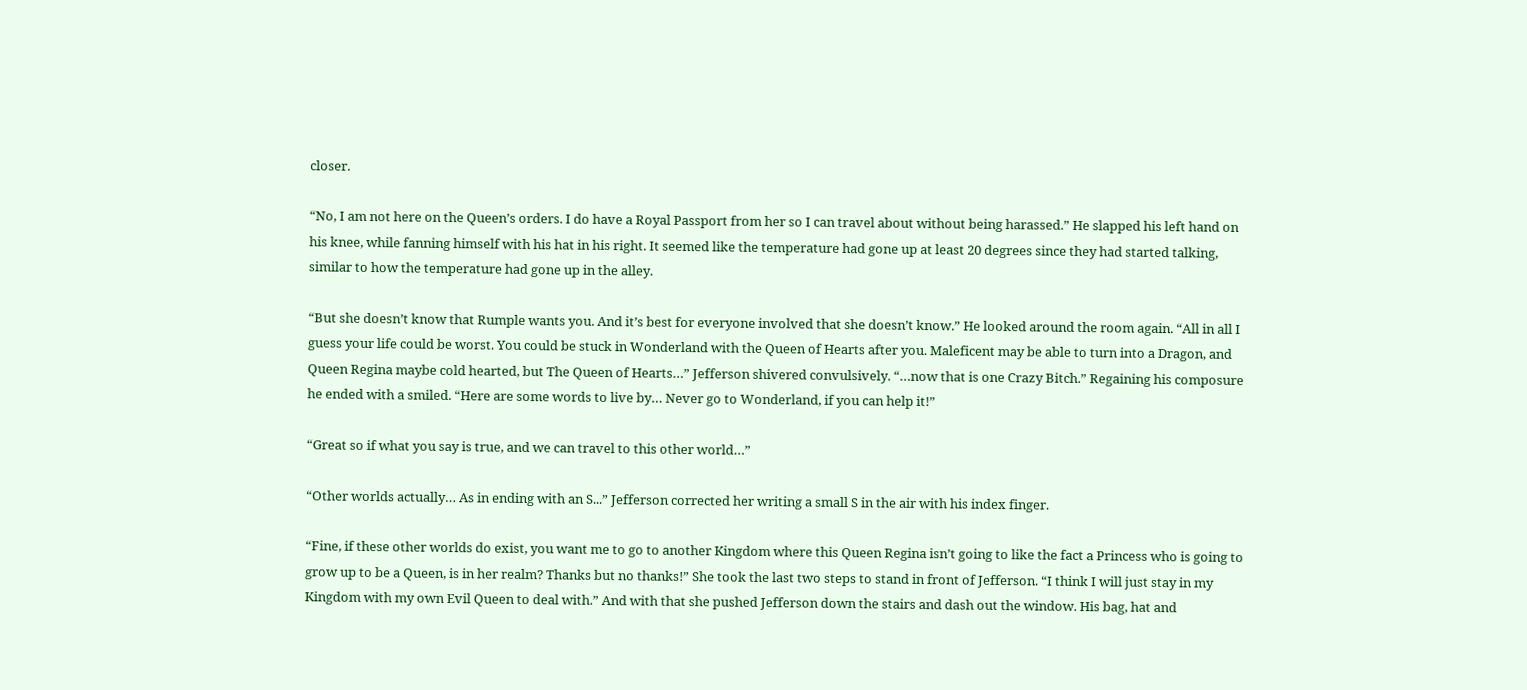closer.

“No, I am not here on the Queen’s orders. I do have a Royal Passport from her so I can travel about without being harassed.” He slapped his left hand on his knee, while fanning himself with his hat in his right. It seemed like the temperature had gone up at least 20 degrees since they had started talking, similar to how the temperature had gone up in the alley.

“But she doesn’t know that Rumple wants you. And it’s best for everyone involved that she doesn’t know.” He looked around the room again. “All in all I guess your life could be worst. You could be stuck in Wonderland with the Queen of Hearts after you. Maleficent may be able to turn into a Dragon, and Queen Regina maybe cold hearted, but The Queen of Hearts…” Jefferson shivered convulsively. “…now that is one Crazy Bitch.” Regaining his composure he ended with a smiled. “Here are some words to live by… Never go to Wonderland, if you can help it!”

“Great so if what you say is true, and we can travel to this other world…”

“Other worlds actually… As in ending with an S...” Jefferson corrected her writing a small S in the air with his index finger.

“Fine, if these other worlds do exist, you want me to go to another Kingdom where this Queen Regina isn’t going to like the fact a Princess who is going to grow up to be a Queen, is in her realm? Thanks but no thanks!” She took the last two steps to stand in front of Jefferson. “I think I will just stay in my Kingdom with my own Evil Queen to deal with.” And with that she pushed Jefferson down the stairs and dash out the window. His bag, hat and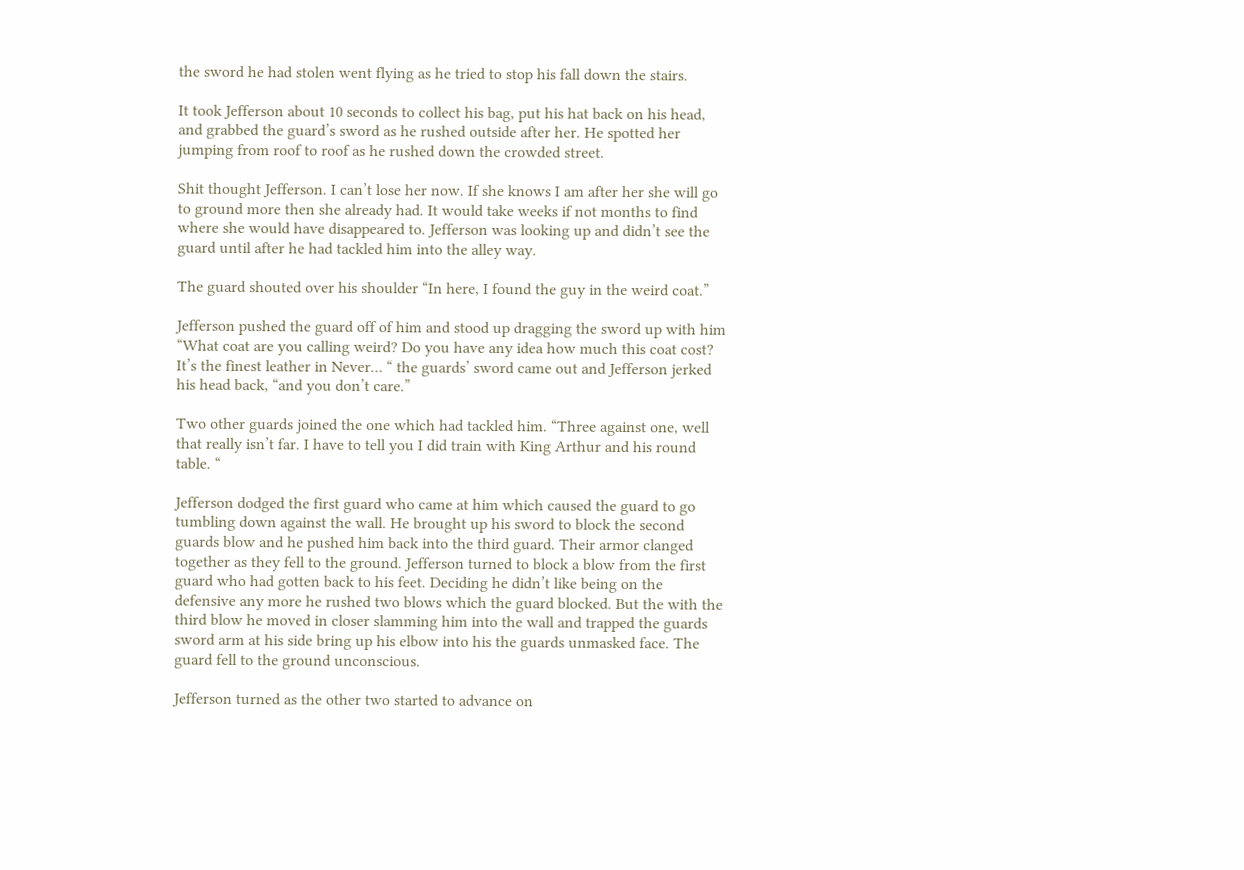the sword he had stolen went flying as he tried to stop his fall down the stairs.

It took Jefferson about 10 seconds to collect his bag, put his hat back on his head, and grabbed the guard’s sword as he rushed outside after her. He spotted her jumping from roof to roof as he rushed down the crowded street.

Shit thought Jefferson. I can’t lose her now. If she knows I am after her she will go to ground more then she already had. It would take weeks if not months to find where she would have disappeared to. Jefferson was looking up and didn’t see the guard until after he had tackled him into the alley way.

The guard shouted over his shoulder “In here, I found the guy in the weird coat.”

Jefferson pushed the guard off of him and stood up dragging the sword up with him “What coat are you calling weird? Do you have any idea how much this coat cost? It’s the finest leather in Never… “ the guards’ sword came out and Jefferson jerked his head back, “and you don’t care.”

Two other guards joined the one which had tackled him. “Three against one, well that really isn’t far. I have to tell you I did train with King Arthur and his round table. “

Jefferson dodged the first guard who came at him which caused the guard to go tumbling down against the wall. He brought up his sword to block the second guards blow and he pushed him back into the third guard. Their armor clanged together as they fell to the ground. Jefferson turned to block a blow from the first guard who had gotten back to his feet. Deciding he didn’t like being on the defensive any more he rushed two blows which the guard blocked. But the with the third blow he moved in closer slamming him into the wall and trapped the guards sword arm at his side bring up his elbow into his the guards unmasked face. The guard fell to the ground unconscious.

Jefferson turned as the other two started to advance on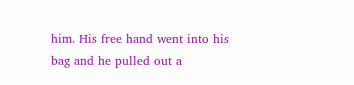him. His free hand went into his bag and he pulled out a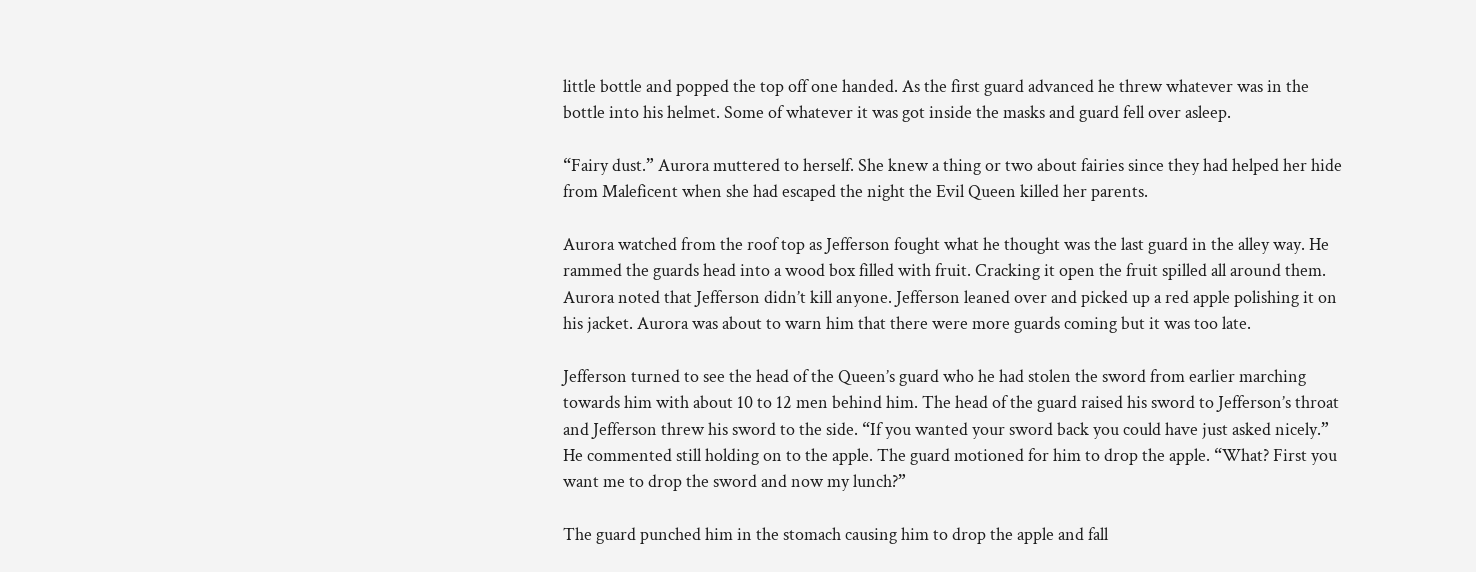little bottle and popped the top off one handed. As the first guard advanced he threw whatever was in the bottle into his helmet. Some of whatever it was got inside the masks and guard fell over asleep.

“Fairy dust.” Aurora muttered to herself. She knew a thing or two about fairies since they had helped her hide from Maleficent when she had escaped the night the Evil Queen killed her parents.

Aurora watched from the roof top as Jefferson fought what he thought was the last guard in the alley way. He rammed the guards head into a wood box filled with fruit. Cracking it open the fruit spilled all around them. Aurora noted that Jefferson didn’t kill anyone. Jefferson leaned over and picked up a red apple polishing it on his jacket. Aurora was about to warn him that there were more guards coming but it was too late.

Jefferson turned to see the head of the Queen’s guard who he had stolen the sword from earlier marching towards him with about 10 to 12 men behind him. The head of the guard raised his sword to Jefferson’s throat and Jefferson threw his sword to the side. “If you wanted your sword back you could have just asked nicely.” He commented still holding on to the apple. The guard motioned for him to drop the apple. “What? First you want me to drop the sword and now my lunch?”

The guard punched him in the stomach causing him to drop the apple and fall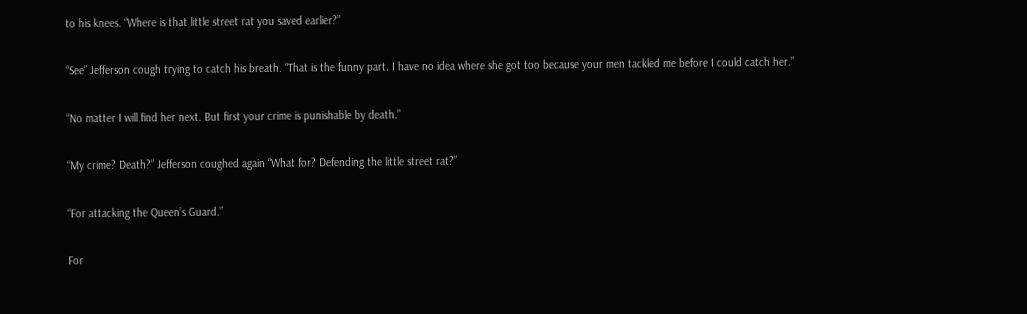to his knees. “Where is that little street rat you saved earlier?”

“See” Jefferson cough trying to catch his breath. “That is the funny part. I have no idea where she got too because your men tackled me before I could catch her.”

“No matter I will find her next. But first your crime is punishable by death.”

“My crime? Death?” Jefferson coughed again “What for? Defending the little street rat?”

“For attacking the Queen’s Guard.”

For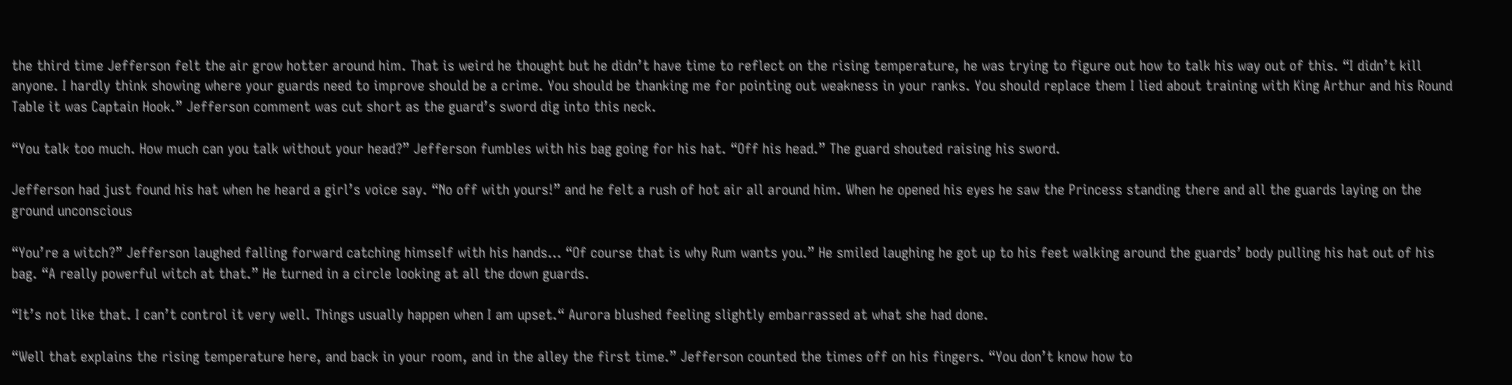the third time Jefferson felt the air grow hotter around him. That is weird he thought but he didn’t have time to reflect on the rising temperature, he was trying to figure out how to talk his way out of this. “I didn’t kill anyone. I hardly think showing where your guards need to improve should be a crime. You should be thanking me for pointing out weakness in your ranks. You should replace them I lied about training with King Arthur and his Round Table it was Captain Hook.” Jefferson comment was cut short as the guard’s sword dig into this neck.

“You talk too much. How much can you talk without your head?” Jefferson fumbles with his bag going for his hat. “Off his head.” The guard shouted raising his sword.

Jefferson had just found his hat when he heard a girl’s voice say. “No off with yours!” and he felt a rush of hot air all around him. When he opened his eyes he saw the Princess standing there and all the guards laying on the ground unconscious

“You’re a witch?” Jefferson laughed falling forward catching himself with his hands… “Of course that is why Rum wants you.” He smiled laughing he got up to his feet walking around the guards’ body pulling his hat out of his bag. “A really powerful witch at that.” He turned in a circle looking at all the down guards.

“It’s not like that. I can’t control it very well. Things usually happen when I am upset.“ Aurora blushed feeling slightly embarrassed at what she had done.

“Well that explains the rising temperature here, and back in your room, and in the alley the first time.” Jefferson counted the times off on his fingers. “You don’t know how to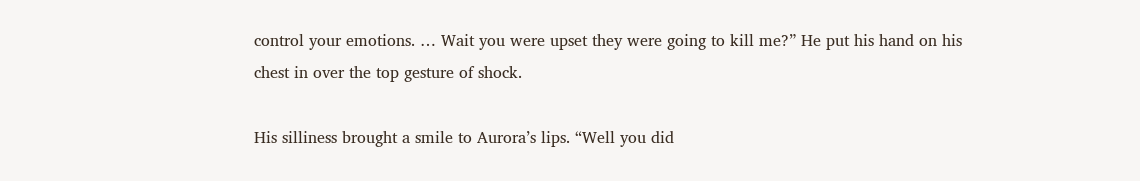control your emotions. … Wait you were upset they were going to kill me?” He put his hand on his chest in over the top gesture of shock.

His silliness brought a smile to Aurora’s lips. “Well you did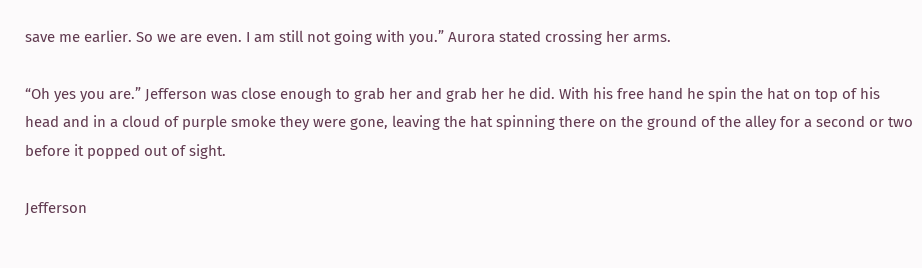save me earlier. So we are even. I am still not going with you.” Aurora stated crossing her arms.

“Oh yes you are.” Jefferson was close enough to grab her and grab her he did. With his free hand he spin the hat on top of his head and in a cloud of purple smoke they were gone, leaving the hat spinning there on the ground of the alley for a second or two before it popped out of sight.

Jefferson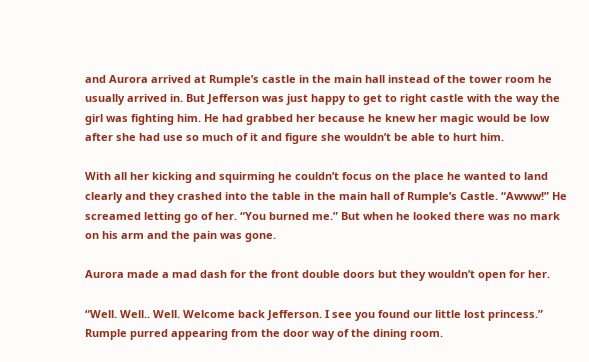and Aurora arrived at Rumple’s castle in the main hall instead of the tower room he usually arrived in. But Jefferson was just happy to get to right castle with the way the girl was fighting him. He had grabbed her because he knew her magic would be low after she had use so much of it and figure she wouldn’t be able to hurt him.

With all her kicking and squirming he couldn’t focus on the place he wanted to land clearly and they crashed into the table in the main hall of Rumple’s Castle. “Awww!” He screamed letting go of her. “You burned me.” But when he looked there was no mark on his arm and the pain was gone.

Aurora made a mad dash for the front double doors but they wouldn’t open for her.

“Well. Well.. Well. Welcome back Jefferson. I see you found our little lost princess.” Rumple purred appearing from the door way of the dining room.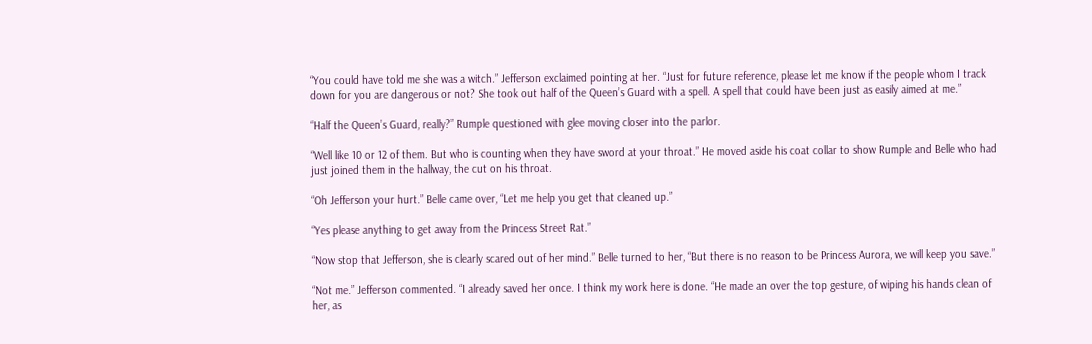“You could have told me she was a witch.” Jefferson exclaimed pointing at her. “Just for future reference, please let me know if the people whom I track down for you are dangerous or not? She took out half of the Queen’s Guard with a spell. A spell that could have been just as easily aimed at me.”

“Half the Queen’s Guard, really?” Rumple questioned with glee moving closer into the parlor.

“Well like 10 or 12 of them. But who is counting when they have sword at your throat.” He moved aside his coat collar to show Rumple and Belle who had just joined them in the hallway, the cut on his throat.

“Oh Jefferson your hurt.” Belle came over, “Let me help you get that cleaned up.”

“Yes please anything to get away from the Princess Street Rat.”

“Now stop that Jefferson, she is clearly scared out of her mind.” Belle turned to her, “But there is no reason to be Princess Aurora, we will keep you save.”

“Not me.” Jefferson commented. “I already saved her once. I think my work here is done. “He made an over the top gesture, of wiping his hands clean of her, as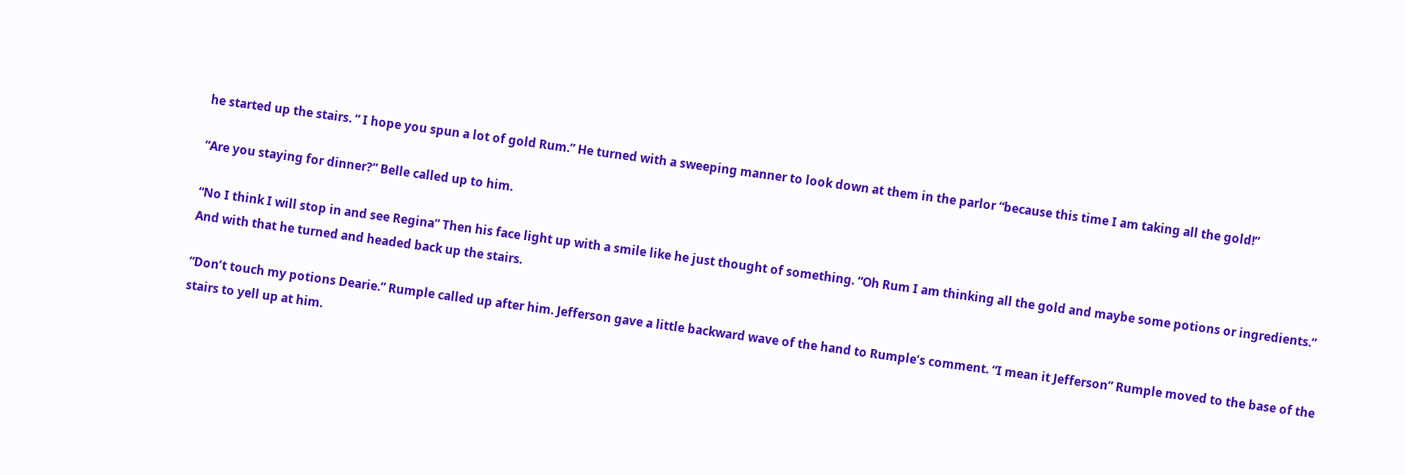he started up the stairs. “ I hope you spun a lot of gold Rum.” He turned with a sweeping manner to look down at them in the parlor “because this time I am taking all the gold!”

“Are you staying for dinner?” Belle called up to him.

“No I think I will stop in and see Regina” Then his face light up with a smile like he just thought of something. “Oh Rum I am thinking all the gold and maybe some potions or ingredients.” And with that he turned and headed back up the stairs.

“Don’t touch my potions Dearie.” Rumple called up after him. Jefferson gave a little backward wave of the hand to Rumple’s comment. “I mean it Jefferson” Rumple moved to the base of the stairs to yell up at him.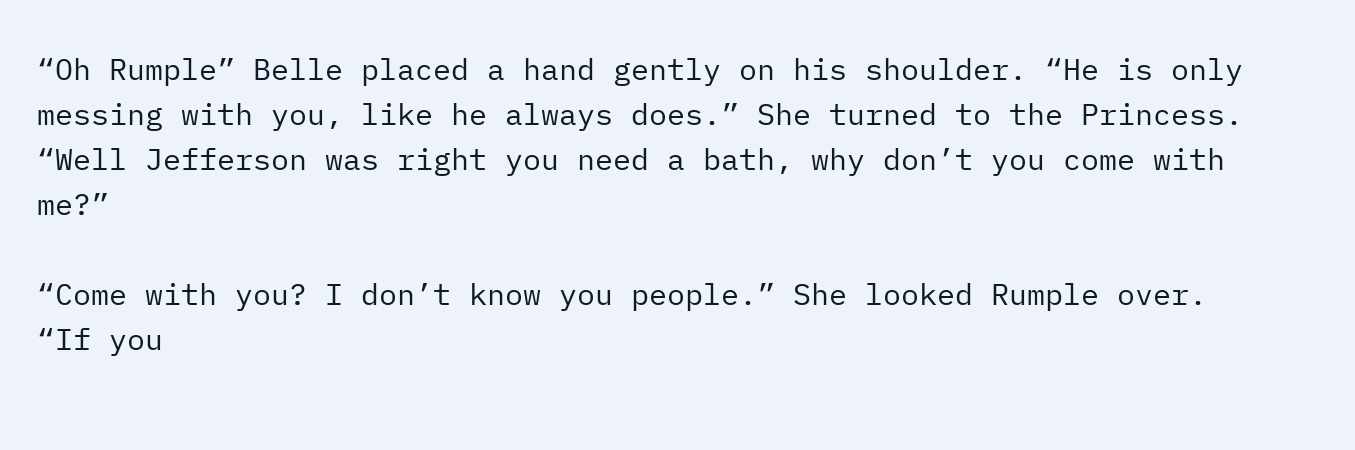“Oh Rumple” Belle placed a hand gently on his shoulder. “He is only messing with you, like he always does.” She turned to the Princess. “Well Jefferson was right you need a bath, why don’t you come with me?”

“Come with you? I don’t know you people.” She looked Rumple over. “If you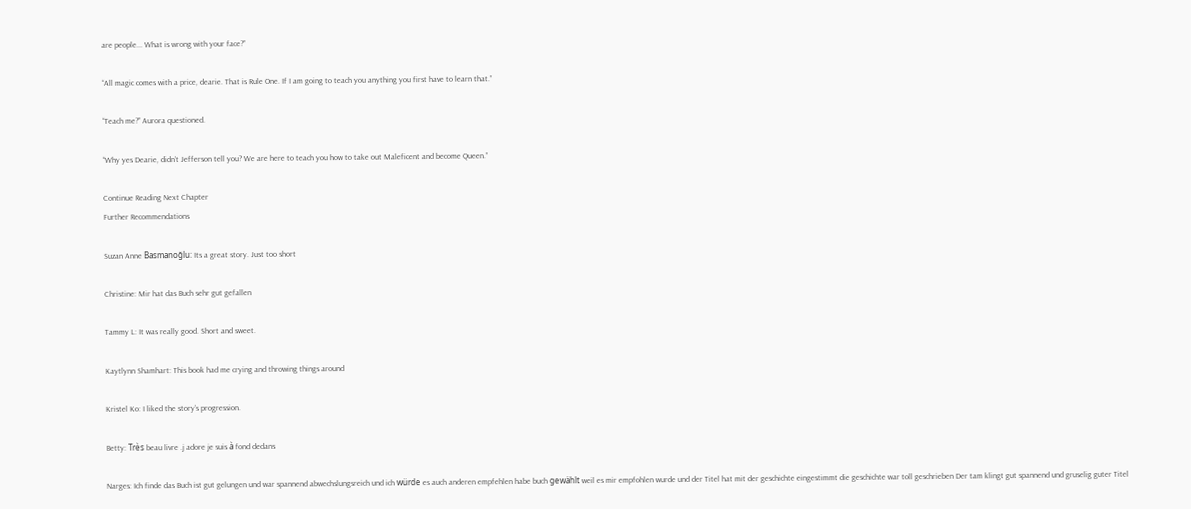are people... What is wrong with your face?”

“All magic comes with a price, dearie. That is Rule One. If I am going to teach you anything you first have to learn that.”

“Teach me?” Aurora questioned.

“Why yes Dearie, didn’t Jefferson tell you? We are here to teach you how to take out Maleficent and become Queen.”

Continue Reading Next Chapter
Further Recommendations

Suzan Anne Basmanoğlu: Its a great story. Just too short

Christine: Mir hat das Buch sehr gut gefallen

Tammy L: It was really good. Short and sweet.

Kaytlynn Shamhart: This book had me crying and throwing things around

Kristel Ko: I liked the story’s progression.

Betty: Très beau livre .j adore je suis à fond dedans

Narges: Ich finde das Buch ist gut gelungen und war spannend abwechslungsreich und ich würde es auch anderen empfehlen habe buch gewählt weil es mir empfohlen wurde und der Titel hat mit der geschichte eingestimmt die geschichte war toll geschrieben Der tam klingt gut spannend und gruselig guter Titel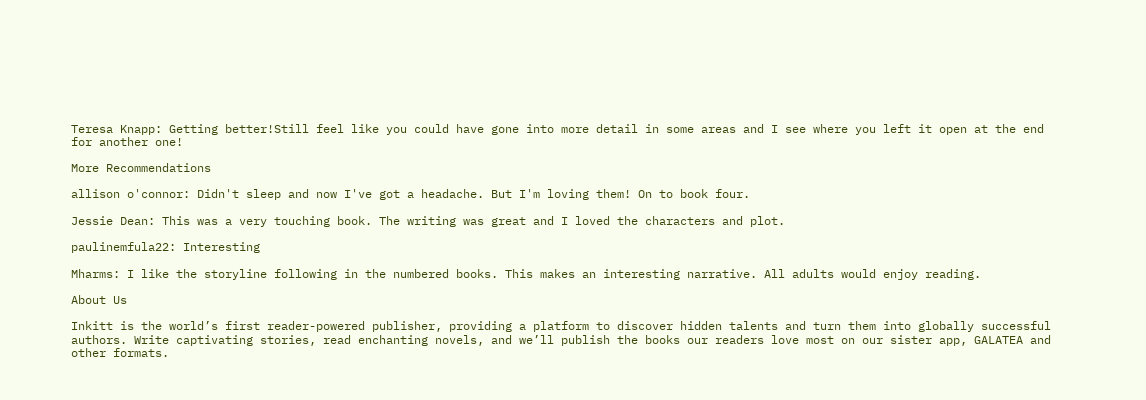Teresa Knapp: Getting better!Still feel like you could have gone into more detail in some areas and I see where you left it open at the end for another one!

More Recommendations

allison o'connor: Didn't sleep and now I've got a headache. But I'm loving them! On to book four.

Jessie Dean: This was a very touching book. The writing was great and I loved the characters and plot.

paulinemfula22: Interesting

Mharms: I like the storyline following in the numbered books. This makes an interesting narrative. All adults would enjoy reading.

About Us

Inkitt is the world’s first reader-powered publisher, providing a platform to discover hidden talents and turn them into globally successful authors. Write captivating stories, read enchanting novels, and we’ll publish the books our readers love most on our sister app, GALATEA and other formats.